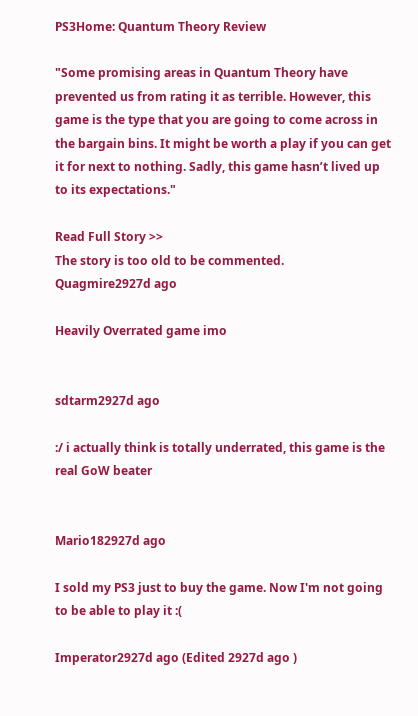PS3Home: Quantum Theory Review

"Some promising areas in Quantum Theory have prevented us from rating it as terrible. However, this game is the type that you are going to come across in the bargain bins. It might be worth a play if you can get it for next to nothing. Sadly, this game hasn’t lived up to its expectations."

Read Full Story >>
The story is too old to be commented.
Quagmire2927d ago

Heavily Overrated game imo


sdtarm2927d ago

:/ i actually think is totally underrated, this game is the real GoW beater


Mario182927d ago

I sold my PS3 just to buy the game. Now I'm not going to be able to play it :(

Imperator2927d ago (Edited 2927d ago )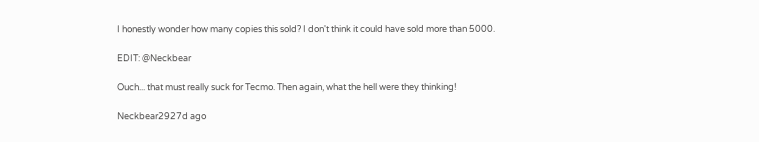I honestly wonder how many copies this sold? I don't think it could have sold more than 5000.

EDIT: @Neckbear

Ouch... that must really suck for Tecmo. Then again, what the hell were they thinking!

Neckbear2927d ago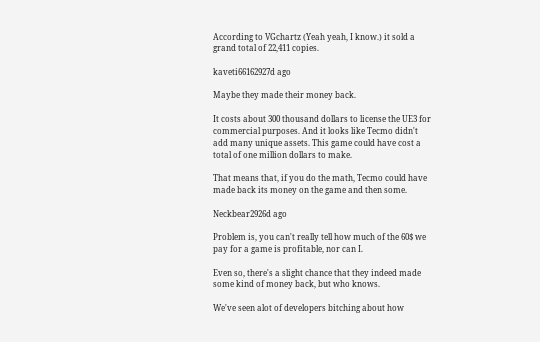According to VGchartz (Yeah yeah, I know.) it sold a grand total of 22,411 copies.

kaveti66162927d ago

Maybe they made their money back.

It costs about 300 thousand dollars to license the UE3 for commercial purposes. And it looks like Tecmo didn't add many unique assets. This game could have cost a total of one million dollars to make.

That means that, if you do the math, Tecmo could have made back its money on the game and then some.

Neckbear2926d ago

Problem is, you can't really tell how much of the 60$ we pay for a game is profitable, nor can I.

Even so, there's a slight chance that they indeed made some kind of money back, but who knows.

We've seen alot of developers bitching about how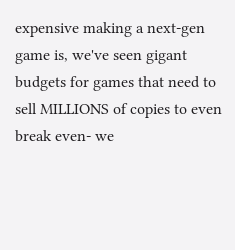expensive making a next-gen game is, we've seen gigant budgets for games that need to sell MILLIONS of copies to even break even- we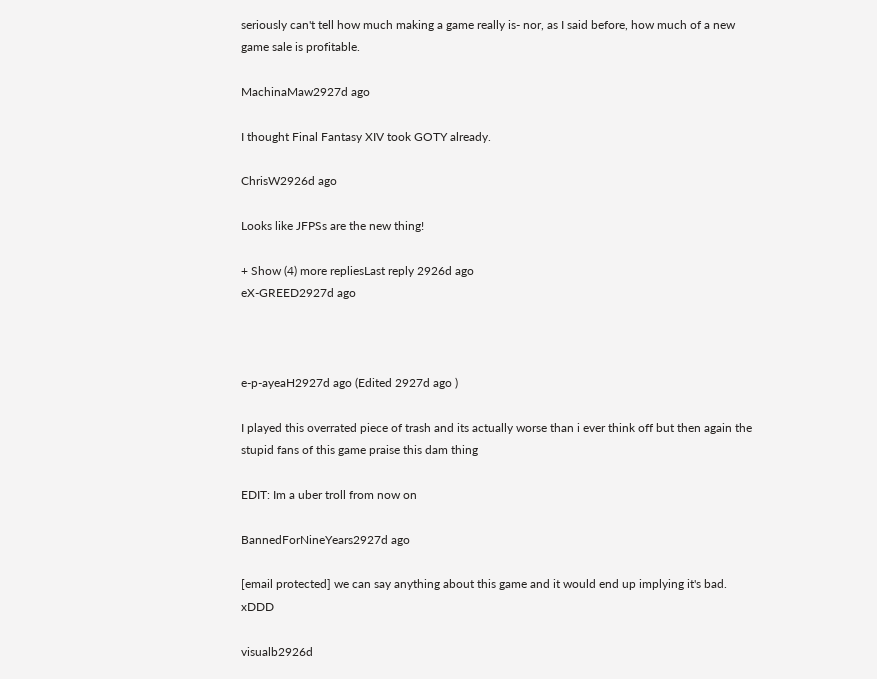seriously can't tell how much making a game really is- nor, as I said before, how much of a new game sale is profitable.

MachinaMaw2927d ago

I thought Final Fantasy XIV took GOTY already.

ChrisW2926d ago

Looks like JFPSs are the new thing!

+ Show (4) more repliesLast reply 2926d ago
eX-GREED2927d ago



e-p-ayeaH2927d ago (Edited 2927d ago )

I played this overrated piece of trash and its actually worse than i ever think off but then again the stupid fans of this game praise this dam thing

EDIT: Im a uber troll from now on

BannedForNineYears2927d ago

[email protected] we can say anything about this game and it would end up implying it's bad. xDDD

visualb2926d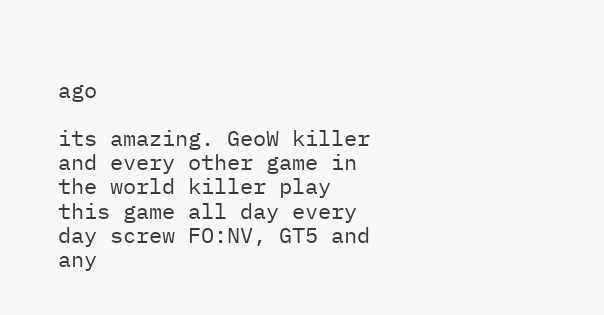ago

its amazing. GeoW killer and every other game in the world killer play this game all day every day screw FO:NV, GT5 and any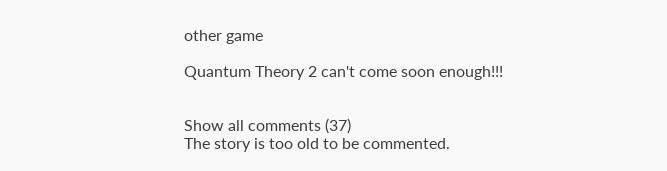other game

Quantum Theory 2 can't come soon enough!!!


Show all comments (37)
The story is too old to be commented.